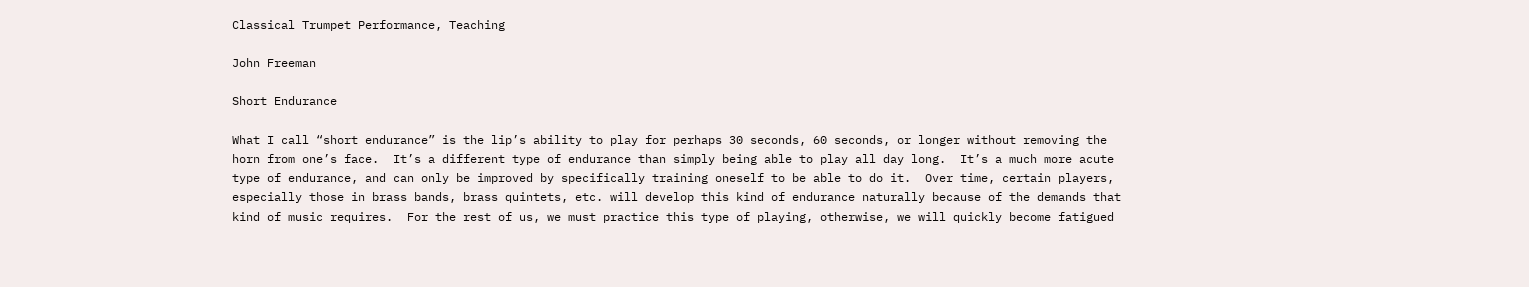Classical Trumpet Performance, Teaching

John Freeman

Short Endurance

What I call “short endurance” is the lip’s ability to play for perhaps 30 seconds, 60 seconds, or longer without removing the horn from one’s face.  It’s a different type of endurance than simply being able to play all day long.  It’s a much more acute type of endurance, and can only be improved by specifically training oneself to be able to do it.  Over time, certain players, especially those in brass bands, brass quintets, etc. will develop this kind of endurance naturally because of the demands that kind of music requires.  For the rest of us, we must practice this type of playing, otherwise, we will quickly become fatigued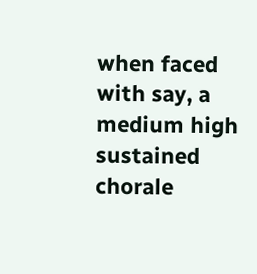when faced with say, a medium high sustained chorale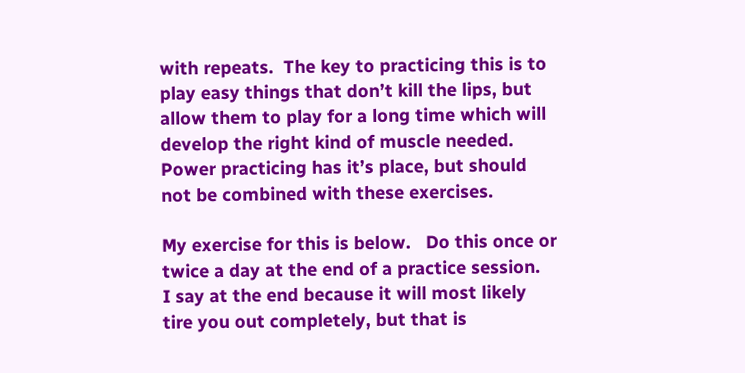with repeats.  The key to practicing this is to play easy things that don’t kill the lips, but allow them to play for a long time which will develop the right kind of muscle needed.  Power practicing has it’s place, but should not be combined with these exercises.

My exercise for this is below.   Do this once or twice a day at the end of a practice session.   I say at the end because it will most likely tire you out completely, but that is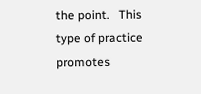the point.   This type of practice promotes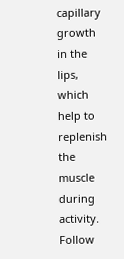capillary growth in the lips, which help to replenish the muscle during activity.  Follow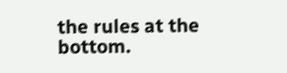the rules at the bottom.